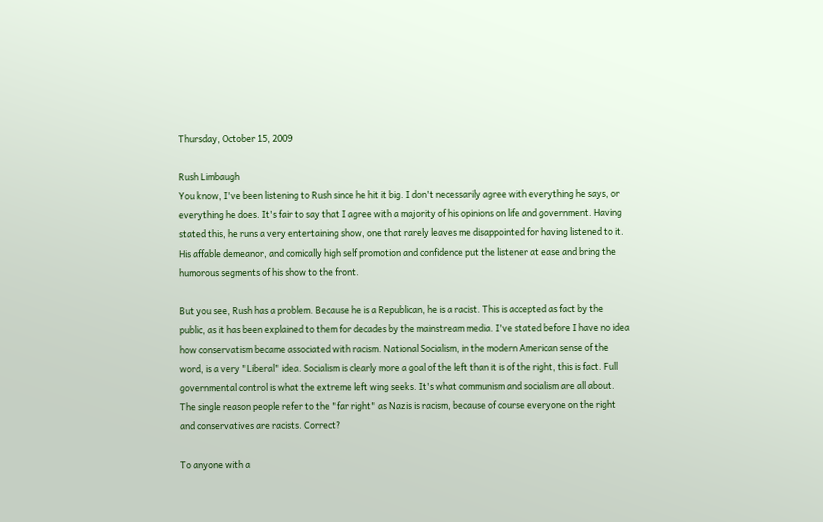Thursday, October 15, 2009

Rush Limbaugh
You know, I've been listening to Rush since he hit it big. I don't necessarily agree with everything he says, or everything he does. It's fair to say that I agree with a majority of his opinions on life and government. Having stated this, he runs a very entertaining show, one that rarely leaves me disappointed for having listened to it. His affable demeanor, and comically high self promotion and confidence put the listener at ease and bring the humorous segments of his show to the front.

But you see, Rush has a problem. Because he is a Republican, he is a racist. This is accepted as fact by the public, as it has been explained to them for decades by the mainstream media. I've stated before I have no idea how conservatism became associated with racism. National Socialism, in the modern American sense of the word, is a very "Liberal" idea. Socialism is clearly more a goal of the left than it is of the right, this is fact. Full governmental control is what the extreme left wing seeks. It's what communism and socialism are all about. The single reason people refer to the "far right" as Nazis is racism, because of course everyone on the right and conservatives are racists. Correct?

To anyone with a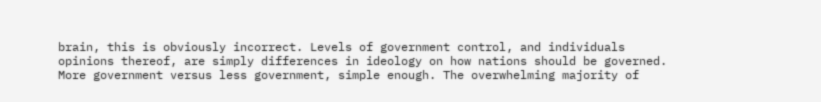brain, this is obviously incorrect. Levels of government control, and individuals opinions thereof, are simply differences in ideology on how nations should be governed. More government versus less government, simple enough. The overwhelming majority of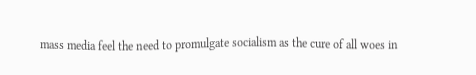mass media feel the need to promulgate socialism as the cure of all woes in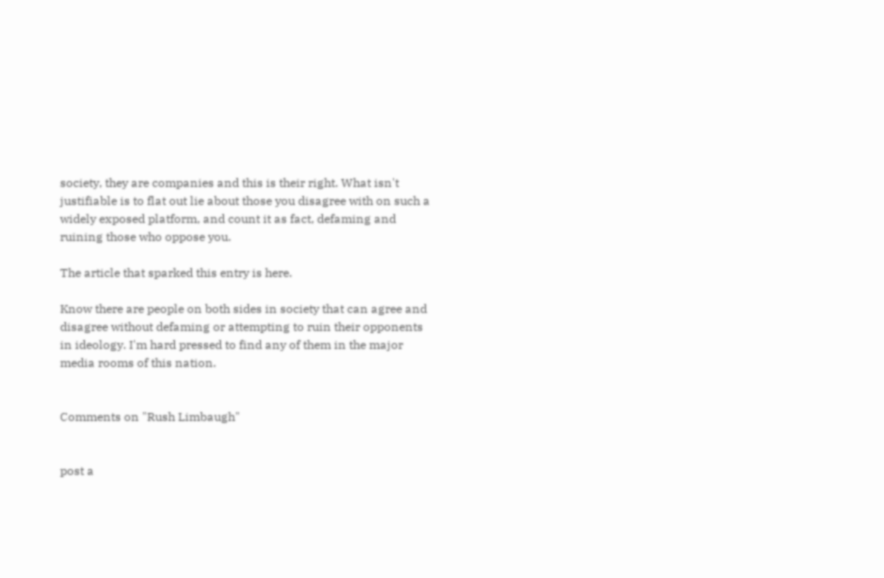society, they are companies and this is their right. What isn't justifiable is to flat out lie about those you disagree with on such a widely exposed platform, and count it as fact, defaming and ruining those who oppose you.

The article that sparked this entry is here.

Know there are people on both sides in society that can agree and disagree without defaming or attempting to ruin their opponents in ideology. I'm hard pressed to find any of them in the major media rooms of this nation.


Comments on "Rush Limbaugh"


post a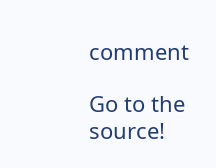comment

Go to the source!